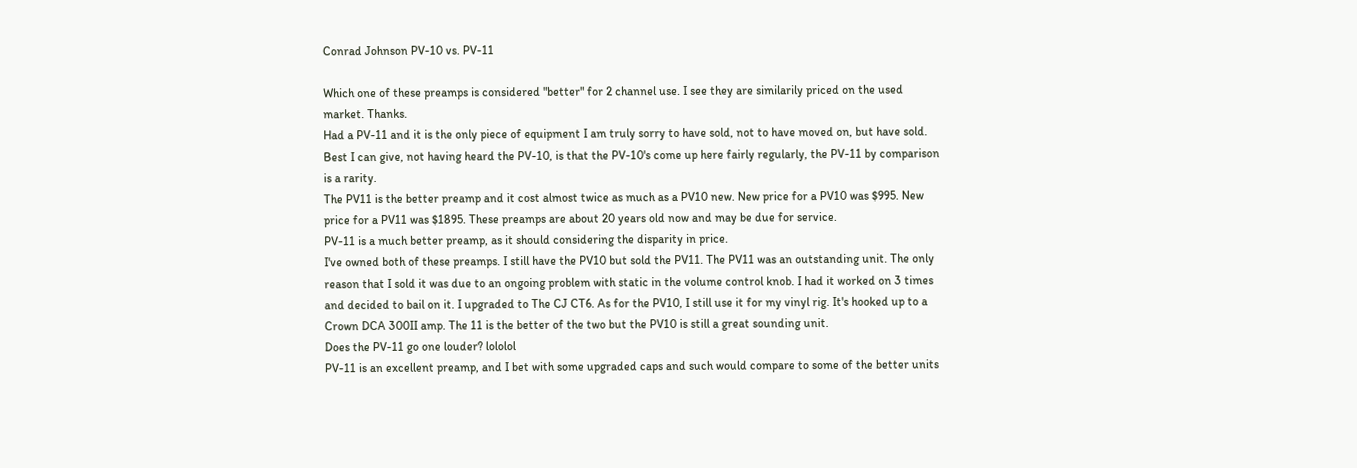Conrad Johnson PV-10 vs. PV-11

Which one of these preamps is considered "better" for 2 channel use. I see they are similarily priced on the used market. Thanks.
Had a PV-11 and it is the only piece of equipment I am truly sorry to have sold, not to have moved on, but have sold.
Best I can give, not having heard the PV-10, is that the PV-10's come up here fairly regularly, the PV-11 by comparison is a rarity.
The PV11 is the better preamp and it cost almost twice as much as a PV10 new. New price for a PV10 was $995. New price for a PV11 was $1895. These preamps are about 20 years old now and may be due for service.
PV-11 is a much better preamp, as it should considering the disparity in price.
I've owned both of these preamps. I still have the PV10 but sold the PV11. The PV11 was an outstanding unit. The only reason that I sold it was due to an ongoing problem with static in the volume control knob. I had it worked on 3 times and decided to bail on it. I upgraded to The CJ CT6. As for the PV10, I still use it for my vinyl rig. It's hooked up to a Crown DCA 300II amp. The 11 is the better of the two but the PV10 is still a great sounding unit.
Does the PV-11 go one louder? lololol
PV-11 is an excellent preamp, and I bet with some upgraded caps and such would compare to some of the better units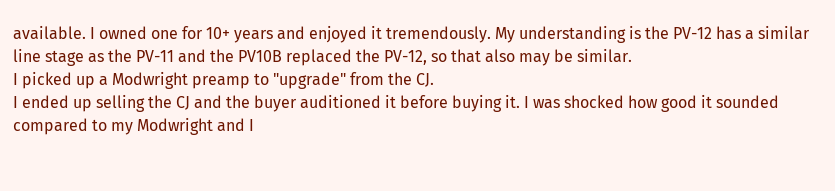available. I owned one for 10+ years and enjoyed it tremendously. My understanding is the PV-12 has a similar line stage as the PV-11 and the PV10B replaced the PV-12, so that also may be similar.
I picked up a Modwright preamp to "upgrade" from the CJ.
I ended up selling the CJ and the buyer auditioned it before buying it. I was shocked how good it sounded compared to my Modwright and I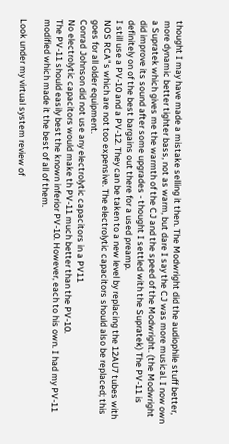thought I may have made a mistake selling it then. The Modwright did the audiophile stuff better, more dynamic better tighter bass, not as warm, but dare I say the CJ was more musical. I now own a Supratek which gives me the warmth of the CJ and the speed of the Modwright. (the Modwright did improve its sound after some upgrades - thought I settled with the Supratek) The PV-11 is definitely on of the best bargains out there for a used preamp.
I still use a PV-10 and a PV-12. They can be taken to a new level by replacing the 12AU7 tubes with NOS RCA"s which are not too expensive. The electrolytic capacitors should also be replaced; this goes for all older equipment.
Conrad Johnson did not use any electrolytic capacitors in a PV11
No electrolytic capacitors would make th PV-11 much better than the PV-10.
The PV-11 should easily best the known inferior PV-10. However, each to his own. I had my PV-11 modified which made it the best of all of them.

Look under my virtual system review of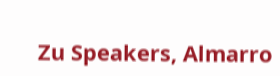Zu Speakers, Almarro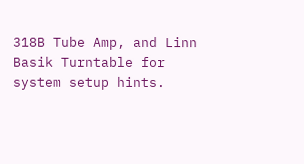318B Tube Amp, and Linn Basik Turntable for system setup hints.